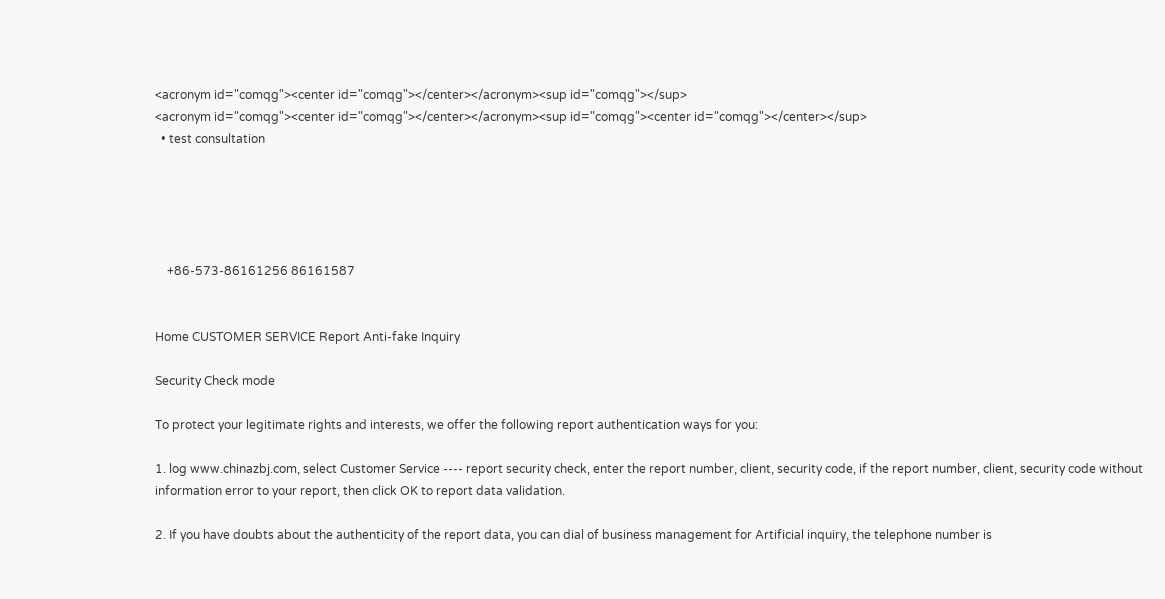<acronym id="comqg"><center id="comqg"></center></acronym><sup id="comqg"></sup>
<acronym id="comqg"><center id="comqg"></center></acronym><sup id="comqg"><center id="comqg"></center></sup>
  • test consultation





    +86-573-86161256 86161587


Home CUSTOMER SERVICE Report Anti-fake Inquiry

Security Check mode

To protect your legitimate rights and interests, we offer the following report authentication ways for you:

1. log www.chinazbj.com, select Customer Service ---- report security check, enter the report number, client, security code, if the report number, client, security code without information error to your report, then click OK to report data validation.

2. If you have doubts about the authenticity of the report data, you can dial of business management for Artificial inquiry, the telephone number is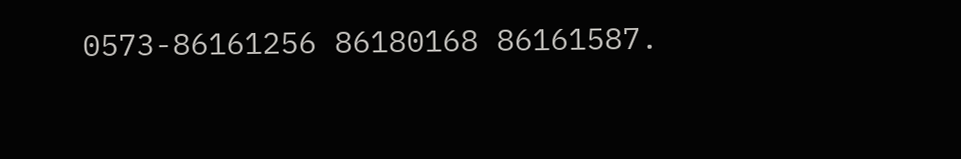0573-86161256 86180168 86161587.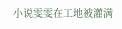小说雯雯在工地被灌满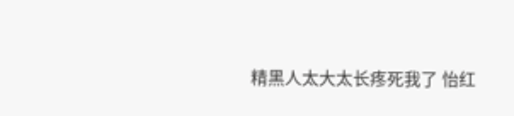精黑人太大太长疼死我了 怡红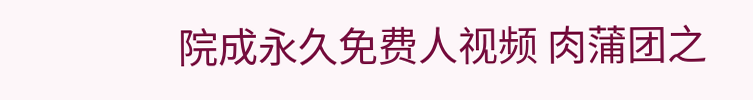院成永久免费人视频 肉蒲团之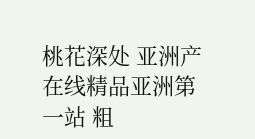桃花深处 亚洲产在线精品亚洲第一站 粗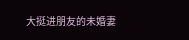大挺进朋友的未婚妻